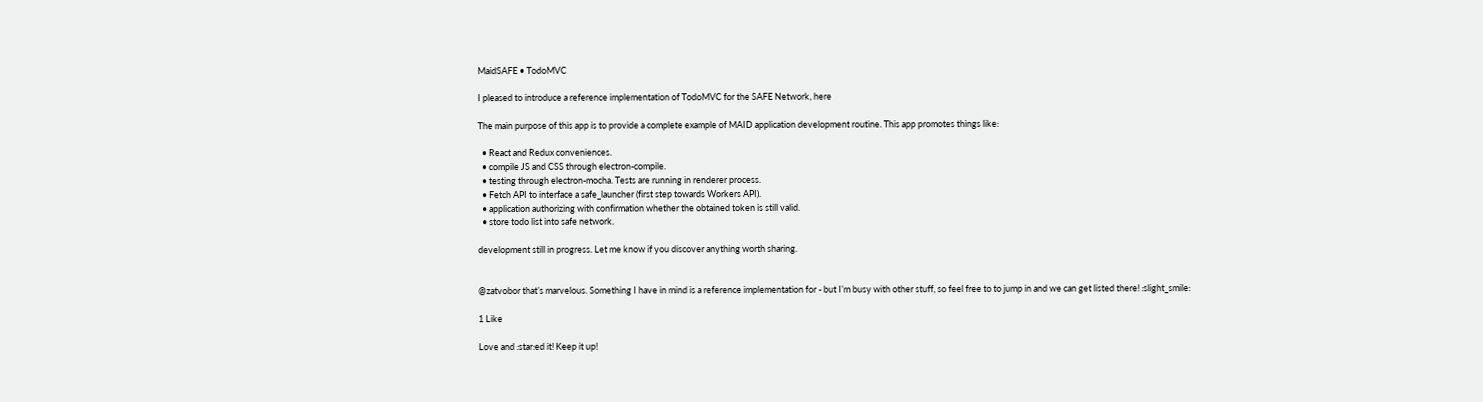MaidSAFE • TodoMVC

I pleased to introduce a reference implementation of TodoMVC for the SAFE Network, here

The main purpose of this app is to provide a complete example of MAID application development routine. This app promotes things like:

  • React and Redux conveniences.
  • compile JS and CSS through electron-compile.
  • testing through electron-mocha. Tests are running in renderer process.
  • Fetch API to interface a safe_launcher (first step towards Workers API).
  • application authorizing with confirmation whether the obtained token is still valid.
  • store todo list into safe network.

development still in progress. Let me know if you discover anything worth sharing.


@zatvobor that’s marvelous. Something I have in mind is a reference implementation for - but I’m busy with other stuff, so feel free to to jump in and we can get listed there! :slight_smile:

1 Like

Love and :star:ed it! Keep it up!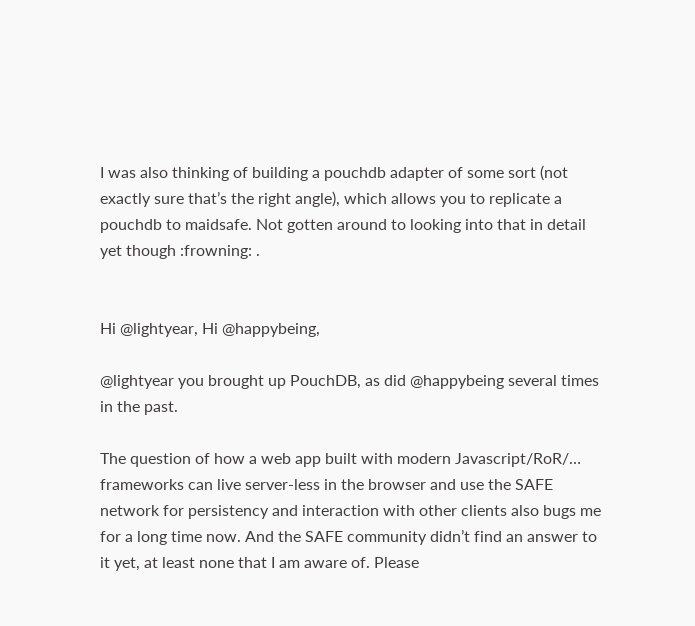I was also thinking of building a pouchdb adapter of some sort (not exactly sure that’s the right angle), which allows you to replicate a pouchdb to maidsafe. Not gotten around to looking into that in detail yet though :frowning: .


Hi @lightyear, Hi @happybeing,

@lightyear you brought up PouchDB, as did @happybeing several times in the past.

The question of how a web app built with modern Javascript/RoR/… frameworks can live server-less in the browser and use the SAFE network for persistency and interaction with other clients also bugs me for a long time now. And the SAFE community didn’t find an answer to it yet, at least none that I am aware of. Please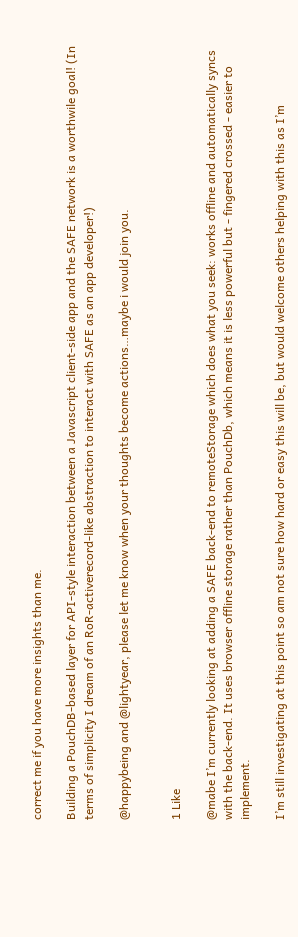correct me if you have more insights than me.

Building a PouchDB-based layer for API-style interaction between a Javascript client-side app and the SAFE network is a worthwile goal! (In terms of simplicity I dream of an RoR-activerecord-like abstraction to interact with SAFE as an app developer!)

@happybeing and @lightyear, please let me know when your thoughts become actions…maybe i would join you.


1 Like

@mabe I’m currently looking at adding a SAFE back-end to remoteStorage which does what you seek: works offline and automatically syncs with the back-end. It uses browser offline storage rather than PouchDb, which means it is less powerful but - fingered crossed - easier to implement.

I’m still investigating at this point so am not sure how hard or easy this will be, but would welcome others helping with this as I’m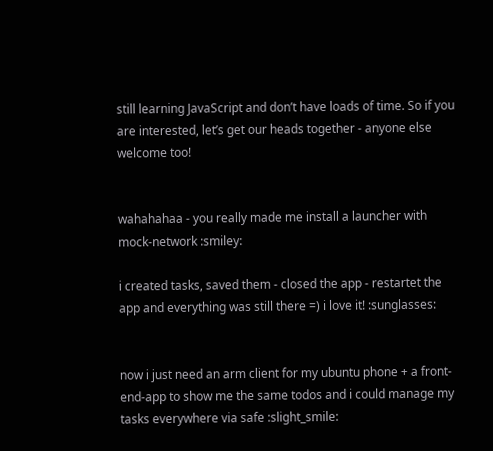still learning JavaScript and don’t have loads of time. So if you are interested, let’s get our heads together - anyone else welcome too!


wahahahaa - you really made me install a launcher with mock-network :smiley:

i created tasks, saved them - closed the app - restartet the app and everything was still there =) i love it! :sunglasses:


now i just need an arm client for my ubuntu phone + a front-end-app to show me the same todos and i could manage my tasks everywhere via safe :slight_smile: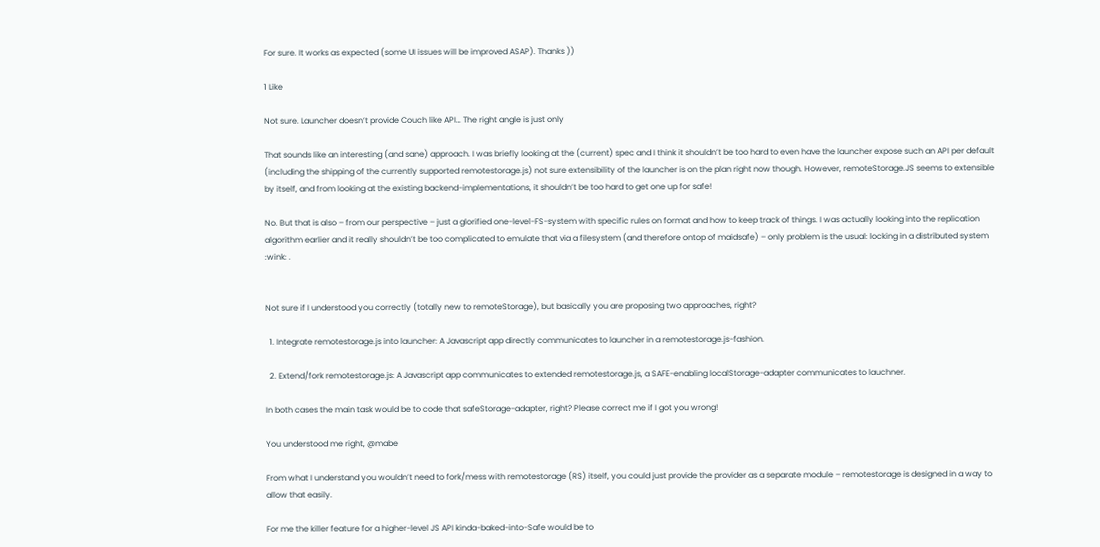For sure. It works as expected (some UI issues will be improved ASAP). Thanks ))

1 Like

Not sure. Launcher doesn’t provide Couch like API… The right angle is just only

That sounds like an interesting (and sane) approach. I was briefly looking at the (current) spec and I think it shouldn’t be too hard to even have the launcher expose such an API per default (including the shipping of the currently supported remotestorage.js) not sure extensibility of the launcher is on the plan right now though. However, remoteStorage.JS seems to extensible by itself, and from looking at the existing backend-implementations, it shouldn’t be too hard to get one up for safe!

No. But that is also – from our perspective – just a glorified one-level-FS-system with specific rules on format and how to keep track of things. I was actually looking into the replication algorithm earlier and it really shouldn’t be too complicated to emulate that via a filesystem (and therefore ontop of maidsafe) – only problem is the usual: locking in a distributed system :wink: .


Not sure if I understood you correctly (totally new to remoteStorage), but basically you are proposing two approaches, right?

  1. Integrate remotestorage.js into launcher: A Javascript app directly communicates to launcher in a remotestorage.js-fashion.

  2. Extend/fork remotestorage.js: A Javascript app communicates to extended remotestorage.js, a SAFE-enabling localStorage-adapter communicates to lauchner.

In both cases the main task would be to code that safeStorage-adapter, right? Please correct me if I got you wrong!

You understood me right, @mabe

From what I understand you wouldn’t need to fork/mess with remotestorage (RS) itself, you could just provide the provider as a separate module – remotestorage is designed in a way to allow that easily.

For me the killer feature for a higher-level JS API kinda-baked-into-Safe would be to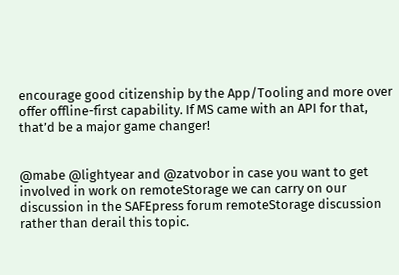encourage good citizenship by the App/Tooling and more over offer offline-first capability. If MS came with an API for that, that’d be a major game changer!


@mabe @lightyear and @zatvobor in case you want to get involved in work on remoteStorage we can carry on our discussion in the SAFEpress forum remoteStorage discussion rather than derail this topic.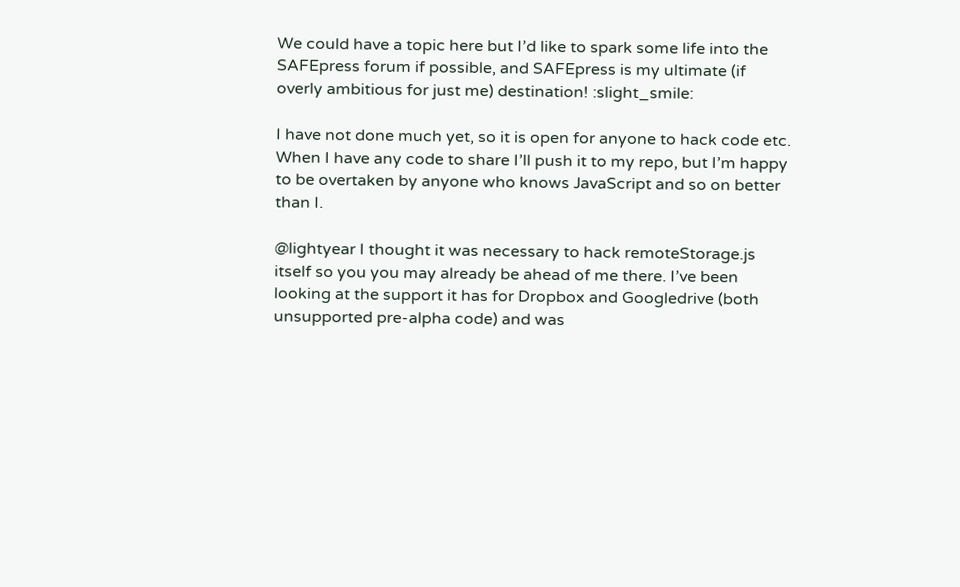We could have a topic here but I’d like to spark some life into the SAFEpress forum if possible, and SAFEpress is my ultimate (if overly ambitious for just me) destination! :slight_smile:

I have not done much yet, so it is open for anyone to hack code etc. When I have any code to share I’ll push it to my repo, but I’m happy to be overtaken by anyone who knows JavaScript and so on better than I.

@lightyear I thought it was necessary to hack remoteStorage.js itself so you you may already be ahead of me there. I’ve been looking at the support it has for Dropbox and Googledrive (both unsupported pre-alpha code) and was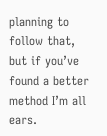planning to follow that, but if you’ve found a better method I’m all ears.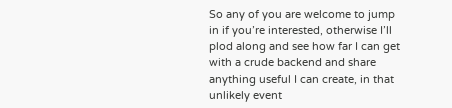So any of you are welcome to jump in if you’re interested, otherwise I’ll plod along and see how far I can get with a crude backend and share anything useful I can create, in that unlikely event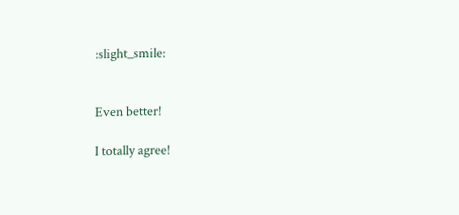:slight_smile:


Even better!

I totally agree!